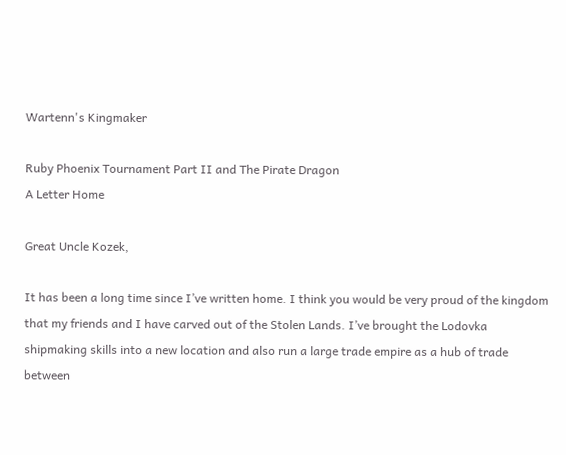Wartenn's Kingmaker

Ruby Phoenix Tournament Part II and The Pirate Dragon
A Letter Home

Great Uncle Kozek,

It has been a long time since I’ve written home. I think you would be very proud of the kingdom that my friends and I have carved out of the Stolen Lands. I’ve brought the Lodovka shipmaking skills into a new location and also run a large trade empire as a hub of trade between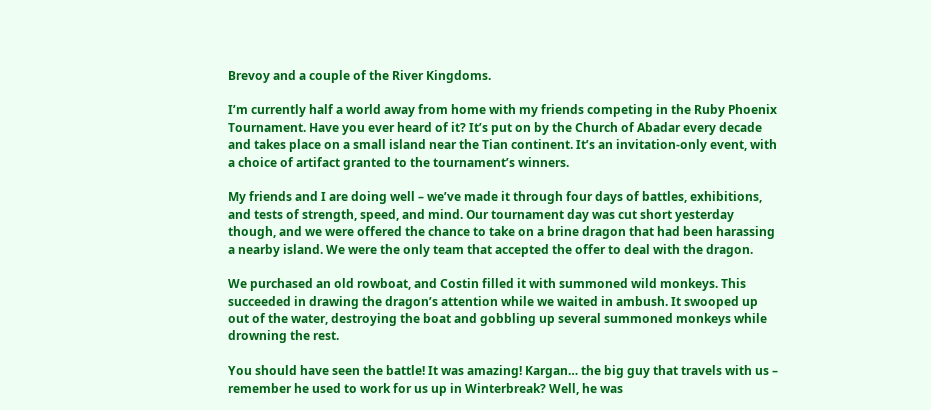Brevoy and a couple of the River Kingdoms.

I’m currently half a world away from home with my friends competing in the Ruby Phoenix Tournament. Have you ever heard of it? It’s put on by the Church of Abadar every decade and takes place on a small island near the Tian continent. It’s an invitation-only event, with a choice of artifact granted to the tournament’s winners.

My friends and I are doing well – we’ve made it through four days of battles, exhibitions, and tests of strength, speed, and mind. Our tournament day was cut short yesterday though, and we were offered the chance to take on a brine dragon that had been harassing a nearby island. We were the only team that accepted the offer to deal with the dragon.

We purchased an old rowboat, and Costin filled it with summoned wild monkeys. This succeeded in drawing the dragon’s attention while we waited in ambush. It swooped up out of the water, destroying the boat and gobbling up several summoned monkeys while drowning the rest.

You should have seen the battle! It was amazing! Kargan… the big guy that travels with us – remember he used to work for us up in Winterbreak? Well, he was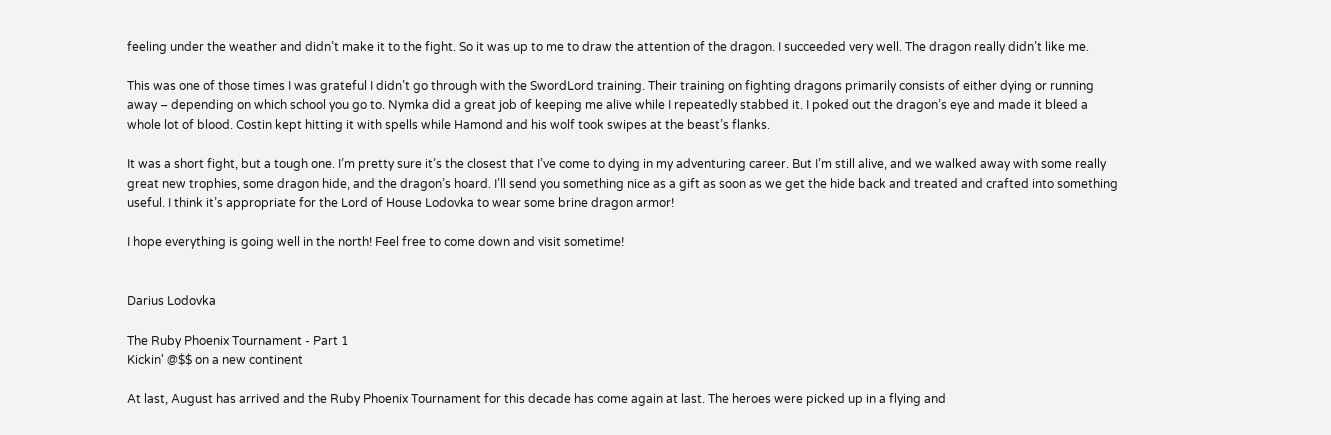feeling under the weather and didn’t make it to the fight. So it was up to me to draw the attention of the dragon. I succeeded very well. The dragon really didn’t like me.

This was one of those times I was grateful I didn’t go through with the SwordLord training. Their training on fighting dragons primarily consists of either dying or running away – depending on which school you go to. Nymka did a great job of keeping me alive while I repeatedly stabbed it. I poked out the dragon’s eye and made it bleed a whole lot of blood. Costin kept hitting it with spells while Hamond and his wolf took swipes at the beast’s flanks.

It was a short fight, but a tough one. I’m pretty sure it’s the closest that I’ve come to dying in my adventuring career. But I’m still alive, and we walked away with some really great new trophies, some dragon hide, and the dragon’s hoard. I’ll send you something nice as a gift as soon as we get the hide back and treated and crafted into something useful. I think it’s appropriate for the Lord of House Lodovka to wear some brine dragon armor!

I hope everything is going well in the north! Feel free to come down and visit sometime!


Darius Lodovka

The Ruby Phoenix Tournament - Part 1
Kickin' @$$ on a new continent

At last, August has arrived and the Ruby Phoenix Tournament for this decade has come again at last. The heroes were picked up in a flying and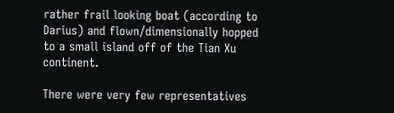rather frail looking boat (according to Darius) and flown/dimensionally hopped to a small island off of the Tian Xu continent.

There were very few representatives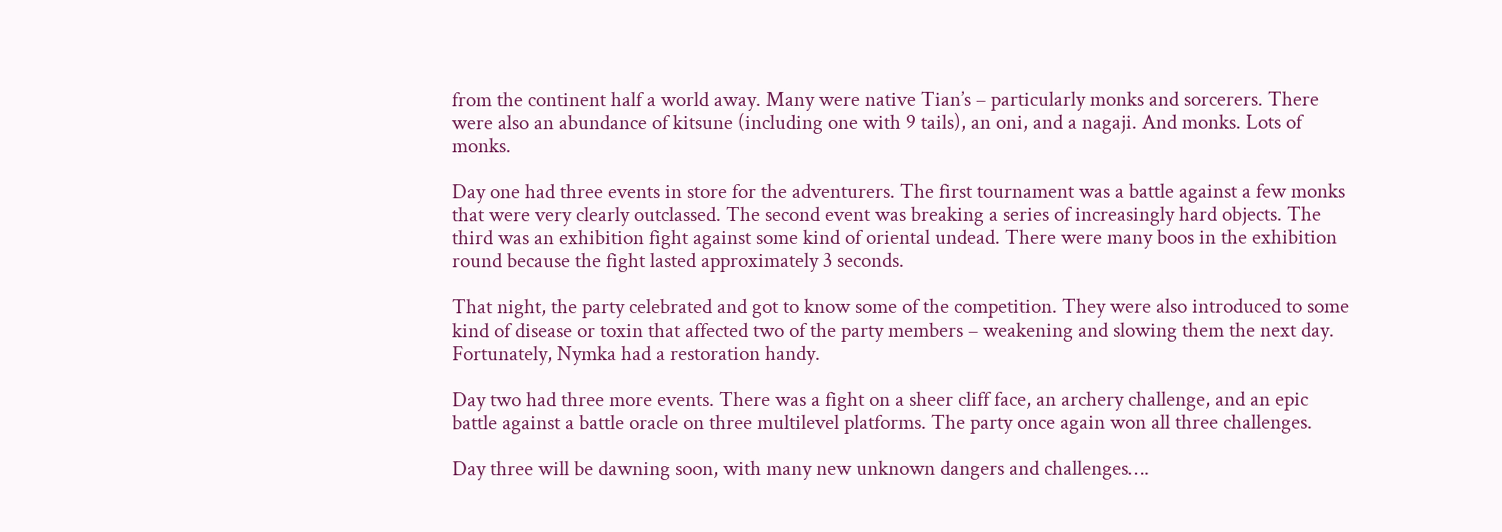from the continent half a world away. Many were native Tian’s – particularly monks and sorcerers. There were also an abundance of kitsune (including one with 9 tails), an oni, and a nagaji. And monks. Lots of monks.

Day one had three events in store for the adventurers. The first tournament was a battle against a few monks that were very clearly outclassed. The second event was breaking a series of increasingly hard objects. The third was an exhibition fight against some kind of oriental undead. There were many boos in the exhibition round because the fight lasted approximately 3 seconds.

That night, the party celebrated and got to know some of the competition. They were also introduced to some kind of disease or toxin that affected two of the party members – weakening and slowing them the next day. Fortunately, Nymka had a restoration handy.

Day two had three more events. There was a fight on a sheer cliff face, an archery challenge, and an epic battle against a battle oracle on three multilevel platforms. The party once again won all three challenges.

Day three will be dawning soon, with many new unknown dangers and challenges….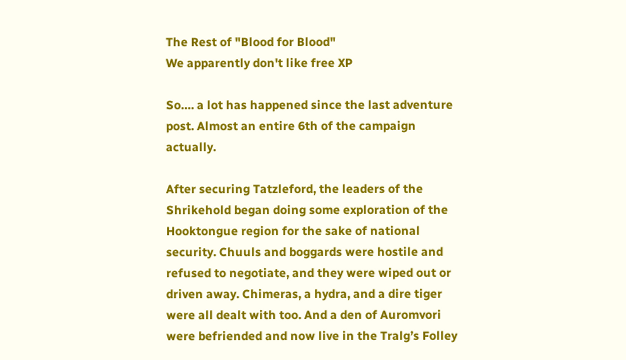The Rest of "Blood for Blood"
We apparently don't like free XP

So…. a lot has happened since the last adventure post. Almost an entire 6th of the campaign actually.

After securing Tatzleford, the leaders of the Shrikehold began doing some exploration of the Hooktongue region for the sake of national security. Chuuls and boggards were hostile and refused to negotiate, and they were wiped out or driven away. Chimeras, a hydra, and a dire tiger were all dealt with too. And a den of Auromvori were befriended and now live in the Tralg’s Folley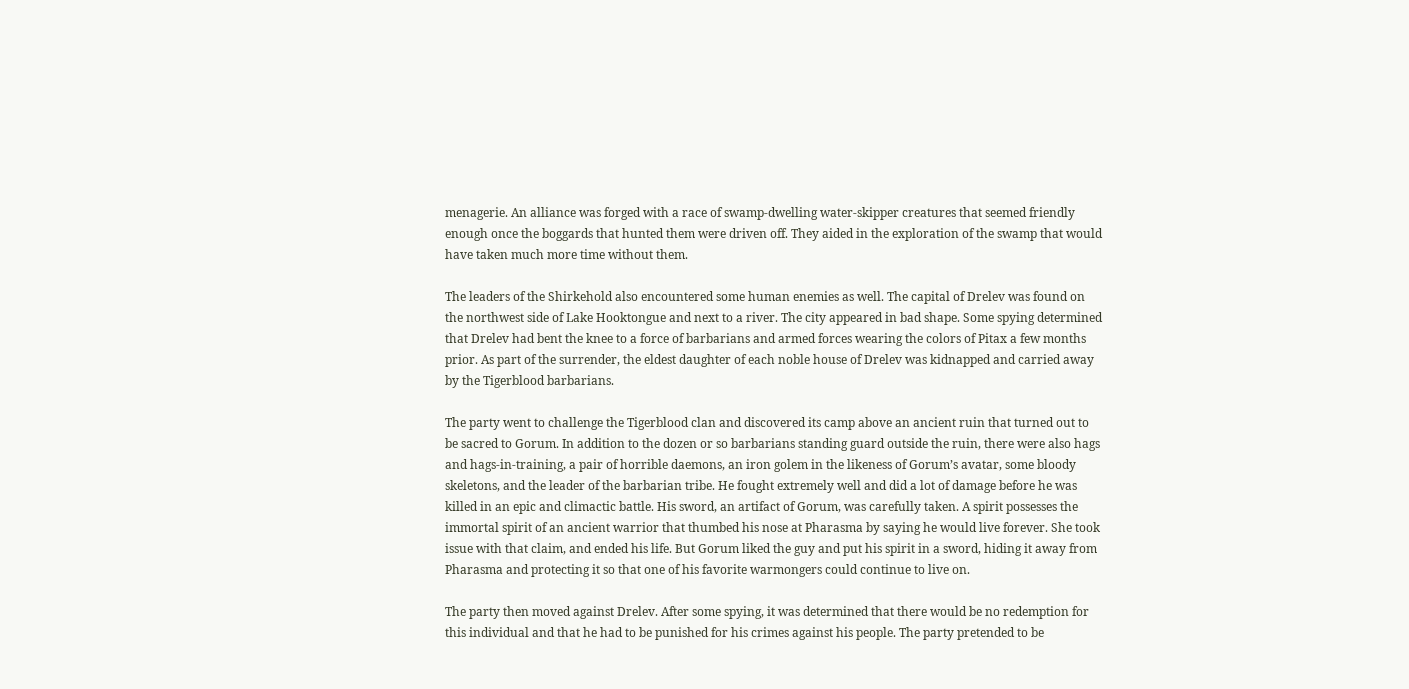menagerie. An alliance was forged with a race of swamp-dwelling water-skipper creatures that seemed friendly enough once the boggards that hunted them were driven off. They aided in the exploration of the swamp that would have taken much more time without them.

The leaders of the Shirkehold also encountered some human enemies as well. The capital of Drelev was found on the northwest side of Lake Hooktongue and next to a river. The city appeared in bad shape. Some spying determined that Drelev had bent the knee to a force of barbarians and armed forces wearing the colors of Pitax a few months prior. As part of the surrender, the eldest daughter of each noble house of Drelev was kidnapped and carried away by the Tigerblood barbarians.

The party went to challenge the Tigerblood clan and discovered its camp above an ancient ruin that turned out to be sacred to Gorum. In addition to the dozen or so barbarians standing guard outside the ruin, there were also hags and hags-in-training, a pair of horrible daemons, an iron golem in the likeness of Gorum’s avatar, some bloody skeletons, and the leader of the barbarian tribe. He fought extremely well and did a lot of damage before he was killed in an epic and climactic battle. His sword, an artifact of Gorum, was carefully taken. A spirit possesses the immortal spirit of an ancient warrior that thumbed his nose at Pharasma by saying he would live forever. She took issue with that claim, and ended his life. But Gorum liked the guy and put his spirit in a sword, hiding it away from Pharasma and protecting it so that one of his favorite warmongers could continue to live on.

The party then moved against Drelev. After some spying, it was determined that there would be no redemption for this individual and that he had to be punished for his crimes against his people. The party pretended to be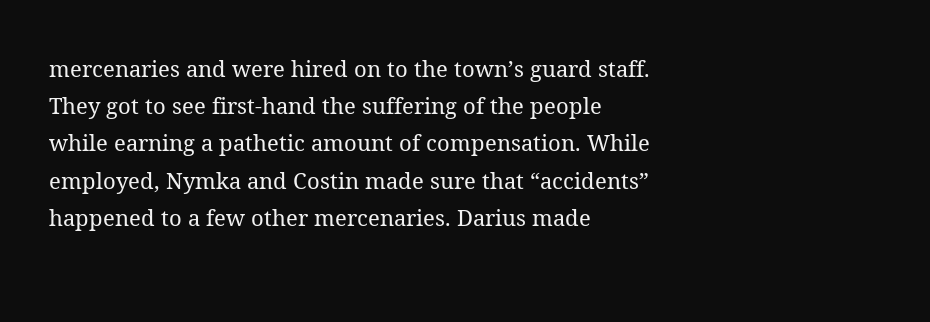mercenaries and were hired on to the town’s guard staff. They got to see first-hand the suffering of the people while earning a pathetic amount of compensation. While employed, Nymka and Costin made sure that “accidents” happened to a few other mercenaries. Darius made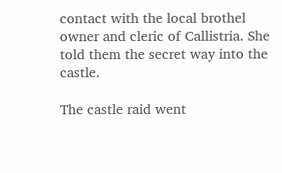contact with the local brothel owner and cleric of Callistria. She told them the secret way into the castle.

The castle raid went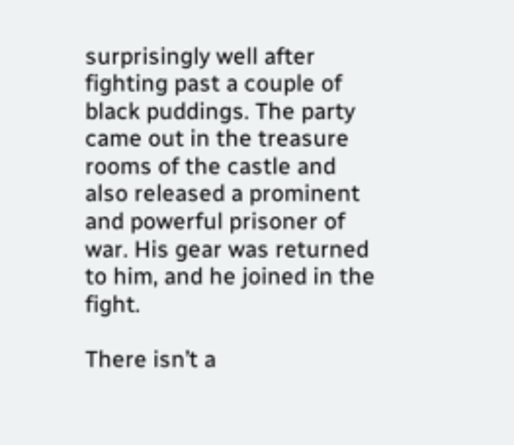surprisingly well after fighting past a couple of black puddings. The party came out in the treasure rooms of the castle and also released a prominent and powerful prisoner of war. His gear was returned to him, and he joined in the fight.

There isn’t a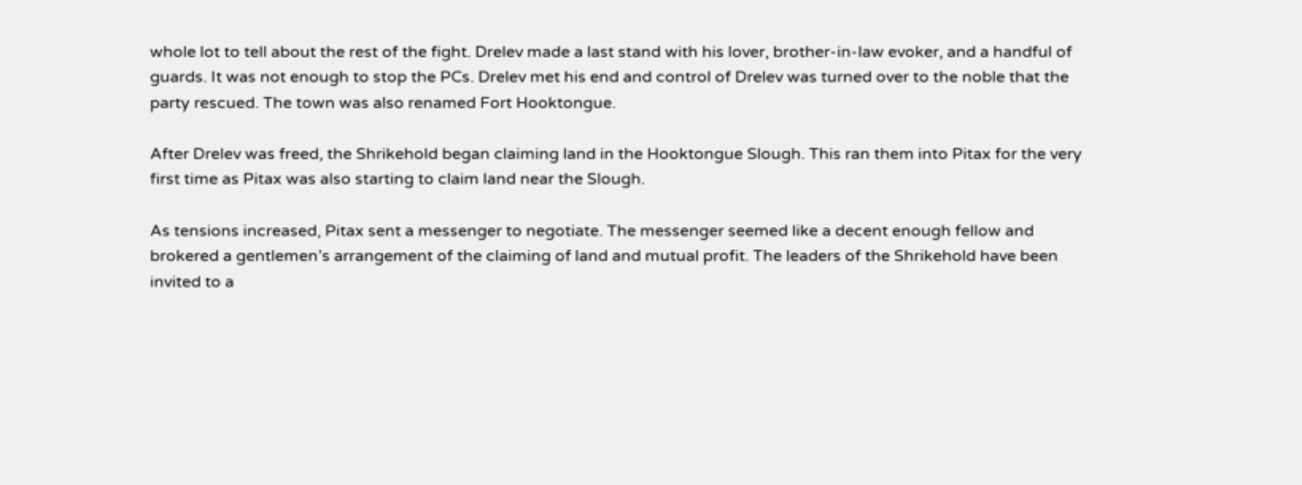whole lot to tell about the rest of the fight. Drelev made a last stand with his lover, brother-in-law evoker, and a handful of guards. It was not enough to stop the PCs. Drelev met his end and control of Drelev was turned over to the noble that the party rescued. The town was also renamed Fort Hooktongue.

After Drelev was freed, the Shrikehold began claiming land in the Hooktongue Slough. This ran them into Pitax for the very first time as Pitax was also starting to claim land near the Slough.

As tensions increased, Pitax sent a messenger to negotiate. The messenger seemed like a decent enough fellow and brokered a gentlemen’s arrangement of the claiming of land and mutual profit. The leaders of the Shrikehold have been invited to a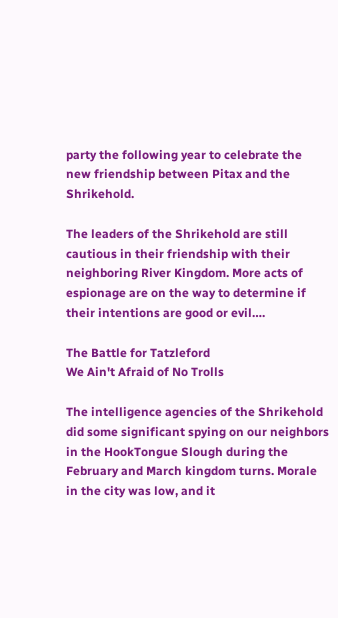party the following year to celebrate the new friendship between Pitax and the Shrikehold.

The leaders of the Shrikehold are still cautious in their friendship with their neighboring River Kingdom. More acts of espionage are on the way to determine if their intentions are good or evil….

The Battle for Tatzleford
We Ain't Afraid of No Trolls

The intelligence agencies of the Shrikehold did some significant spying on our neighbors in the HookTongue Slough during the February and March kingdom turns. Morale in the city was low, and it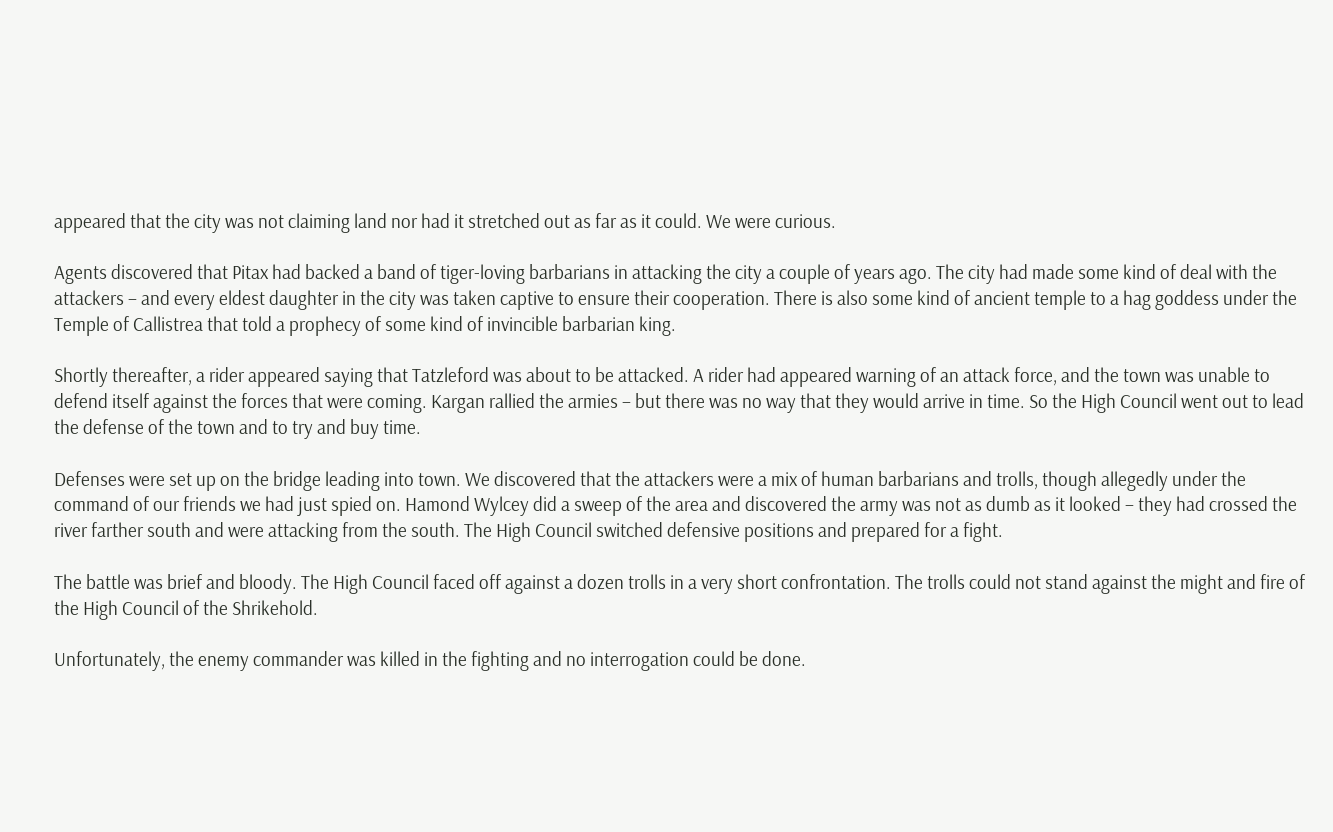appeared that the city was not claiming land nor had it stretched out as far as it could. We were curious.

Agents discovered that Pitax had backed a band of tiger-loving barbarians in attacking the city a couple of years ago. The city had made some kind of deal with the attackers – and every eldest daughter in the city was taken captive to ensure their cooperation. There is also some kind of ancient temple to a hag goddess under the Temple of Callistrea that told a prophecy of some kind of invincible barbarian king.

Shortly thereafter, a rider appeared saying that Tatzleford was about to be attacked. A rider had appeared warning of an attack force, and the town was unable to defend itself against the forces that were coming. Kargan rallied the armies – but there was no way that they would arrive in time. So the High Council went out to lead the defense of the town and to try and buy time.

Defenses were set up on the bridge leading into town. We discovered that the attackers were a mix of human barbarians and trolls, though allegedly under the command of our friends we had just spied on. Hamond Wylcey did a sweep of the area and discovered the army was not as dumb as it looked – they had crossed the river farther south and were attacking from the south. The High Council switched defensive positions and prepared for a fight.

The battle was brief and bloody. The High Council faced off against a dozen trolls in a very short confrontation. The trolls could not stand against the might and fire of the High Council of the Shrikehold.

Unfortunately, the enemy commander was killed in the fighting and no interrogation could be done.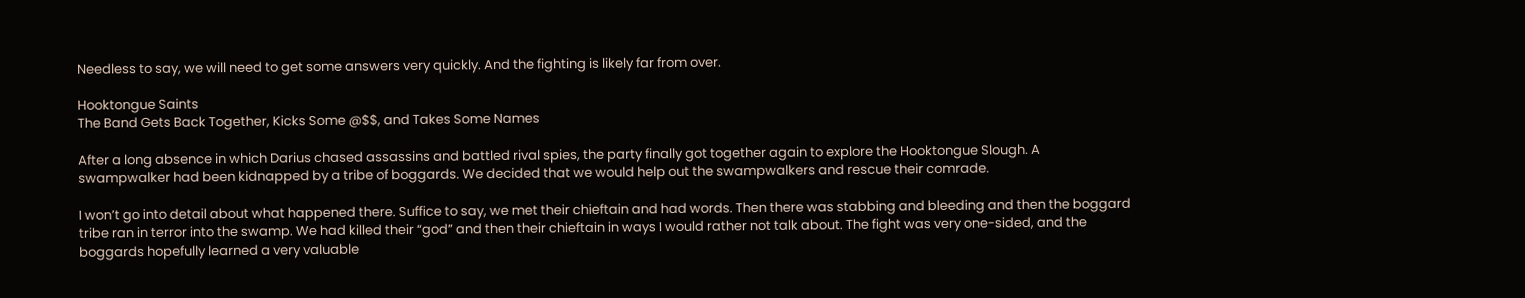Needless to say, we will need to get some answers very quickly. And the fighting is likely far from over.

Hooktongue Saints
The Band Gets Back Together, Kicks Some @$$, and Takes Some Names

After a long absence in which Darius chased assassins and battled rival spies, the party finally got together again to explore the Hooktongue Slough. A swampwalker had been kidnapped by a tribe of boggards. We decided that we would help out the swampwalkers and rescue their comrade.

I won’t go into detail about what happened there. Suffice to say, we met their chieftain and had words. Then there was stabbing and bleeding and then the boggard tribe ran in terror into the swamp. We had killed their “god” and then their chieftain in ways I would rather not talk about. The fight was very one-sided, and the boggards hopefully learned a very valuable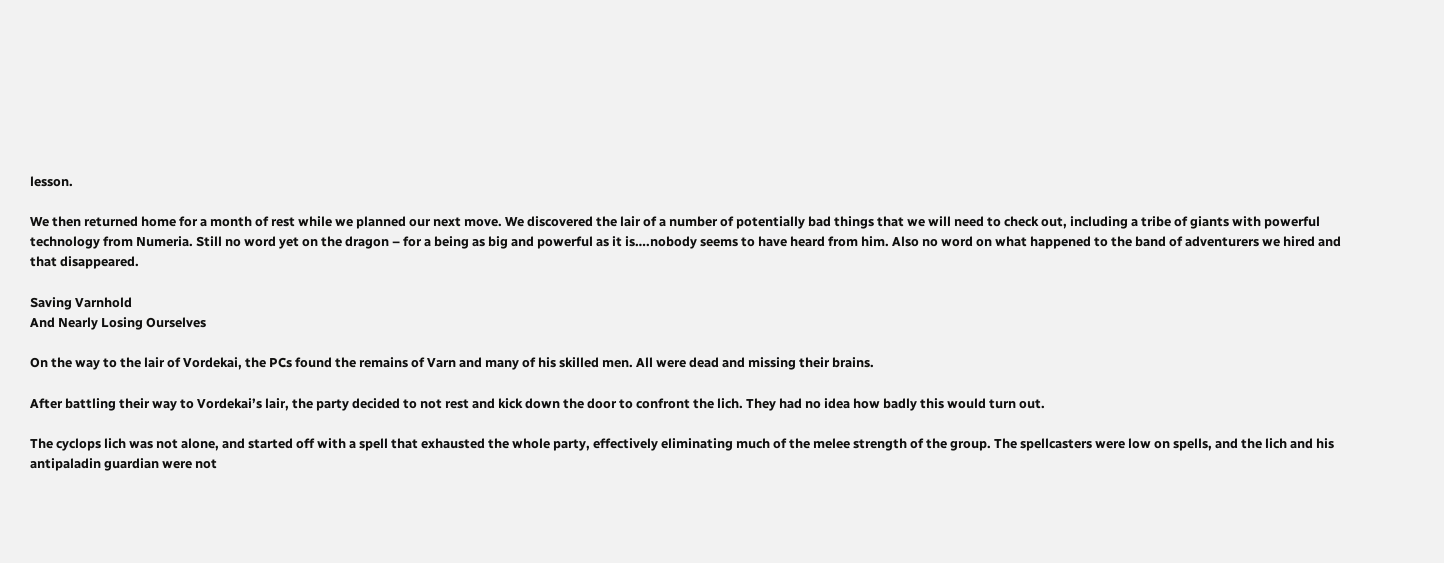lesson.

We then returned home for a month of rest while we planned our next move. We discovered the lair of a number of potentially bad things that we will need to check out, including a tribe of giants with powerful technology from Numeria. Still no word yet on the dragon – for a being as big and powerful as it is….nobody seems to have heard from him. Also no word on what happened to the band of adventurers we hired and that disappeared.

Saving Varnhold
And Nearly Losing Ourselves

On the way to the lair of Vordekai, the PCs found the remains of Varn and many of his skilled men. All were dead and missing their brains.

After battling their way to Vordekai’s lair, the party decided to not rest and kick down the door to confront the lich. They had no idea how badly this would turn out.

The cyclops lich was not alone, and started off with a spell that exhausted the whole party, effectively eliminating much of the melee strength of the group. The spellcasters were low on spells, and the lich and his antipaladin guardian were not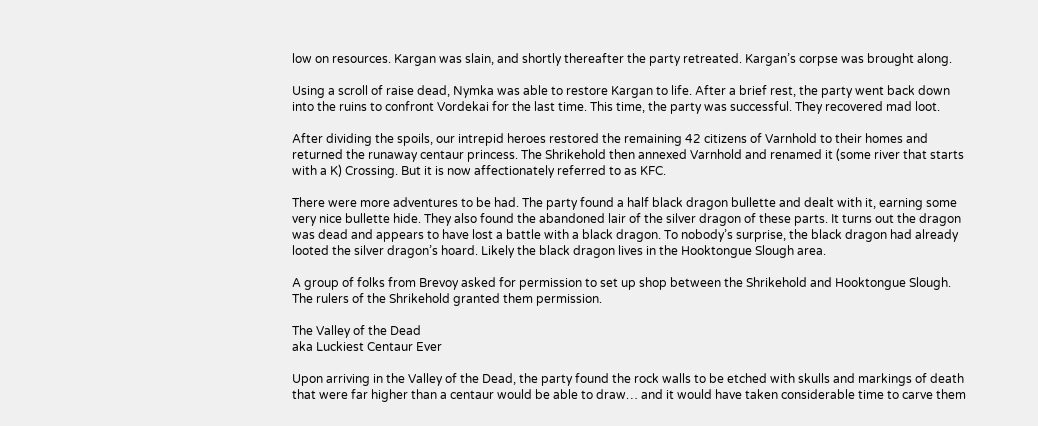low on resources. Kargan was slain, and shortly thereafter the party retreated. Kargan’s corpse was brought along.

Using a scroll of raise dead, Nymka was able to restore Kargan to life. After a brief rest, the party went back down into the ruins to confront Vordekai for the last time. This time, the party was successful. They recovered mad loot.

After dividing the spoils, our intrepid heroes restored the remaining 42 citizens of Varnhold to their homes and returned the runaway centaur princess. The Shrikehold then annexed Varnhold and renamed it (some river that starts with a K) Crossing. But it is now affectionately referred to as KFC.

There were more adventures to be had. The party found a half black dragon bullette and dealt with it, earning some very nice bullette hide. They also found the abandoned lair of the silver dragon of these parts. It turns out the dragon was dead and appears to have lost a battle with a black dragon. To nobody’s surprise, the black dragon had already looted the silver dragon’s hoard. Likely the black dragon lives in the Hooktongue Slough area.

A group of folks from Brevoy asked for permission to set up shop between the Shrikehold and Hooktongue Slough. The rulers of the Shrikehold granted them permission.

The Valley of the Dead
aka Luckiest Centaur Ever

Upon arriving in the Valley of the Dead, the party found the rock walls to be etched with skulls and markings of death that were far higher than a centaur would be able to draw… and it would have taken considerable time to carve them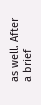as well. After a brief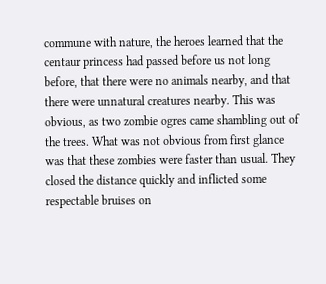commune with nature, the heroes learned that the centaur princess had passed before us not long before, that there were no animals nearby, and that there were unnatural creatures nearby. This was obvious, as two zombie ogres came shambling out of the trees. What was not obvious from first glance was that these zombies were faster than usual. They closed the distance quickly and inflicted some respectable bruises on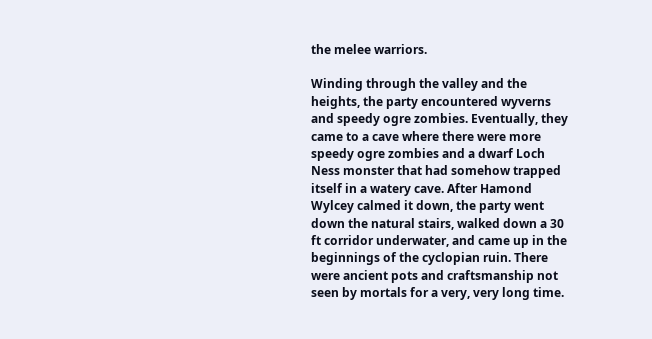the melee warriors.

Winding through the valley and the heights, the party encountered wyverns and speedy ogre zombies. Eventually, they came to a cave where there were more speedy ogre zombies and a dwarf Loch Ness monster that had somehow trapped itself in a watery cave. After Hamond Wylcey calmed it down, the party went down the natural stairs, walked down a 30 ft corridor underwater, and came up in the beginnings of the cyclopian ruin. There were ancient pots and craftsmanship not seen by mortals for a very, very long time.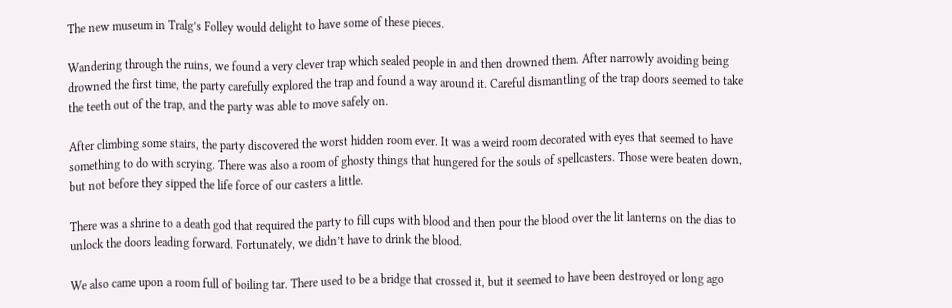The new museum in Tralg’s Folley would delight to have some of these pieces.

Wandering through the ruins, we found a very clever trap which sealed people in and then drowned them. After narrowly avoiding being drowned the first time, the party carefully explored the trap and found a way around it. Careful dismantling of the trap doors seemed to take the teeth out of the trap, and the party was able to move safely on.

After climbing some stairs, the party discovered the worst hidden room ever. It was a weird room decorated with eyes that seemed to have something to do with scrying. There was also a room of ghosty things that hungered for the souls of spellcasters. Those were beaten down, but not before they sipped the life force of our casters a little.

There was a shrine to a death god that required the party to fill cups with blood and then pour the blood over the lit lanterns on the dias to unlock the doors leading forward. Fortunately, we didn’t have to drink the blood.

We also came upon a room full of boiling tar. There used to be a bridge that crossed it, but it seemed to have been destroyed or long ago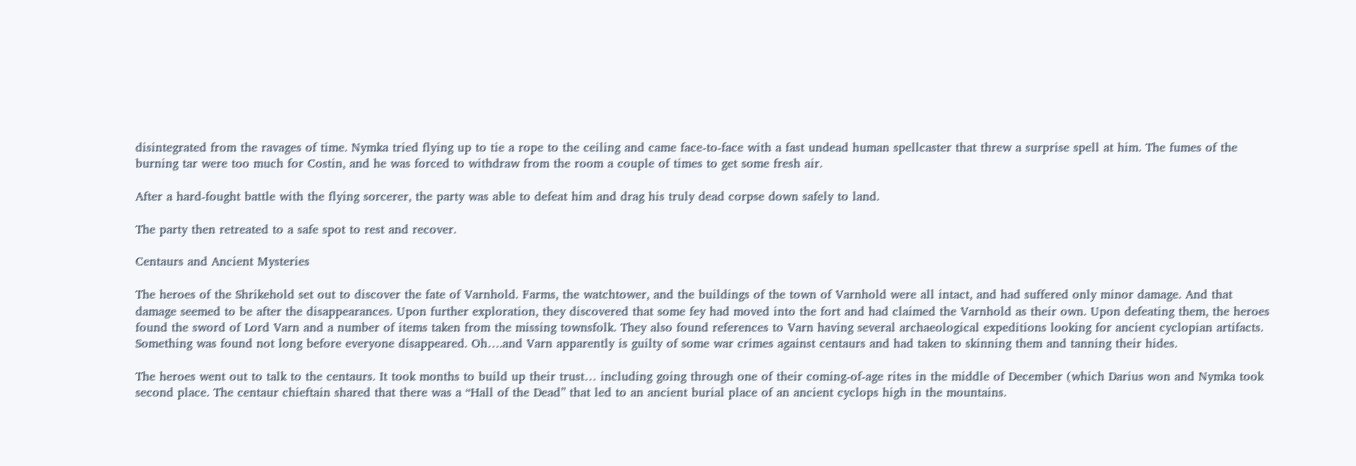disintegrated from the ravages of time. Nymka tried flying up to tie a rope to the ceiling and came face-to-face with a fast undead human spellcaster that threw a surprise spell at him. The fumes of the burning tar were too much for Costin, and he was forced to withdraw from the room a couple of times to get some fresh air.

After a hard-fought battle with the flying sorcerer, the party was able to defeat him and drag his truly dead corpse down safely to land.

The party then retreated to a safe spot to rest and recover.

Centaurs and Ancient Mysteries

The heroes of the Shrikehold set out to discover the fate of Varnhold. Farms, the watchtower, and the buildings of the town of Varnhold were all intact, and had suffered only minor damage. And that damage seemed to be after the disappearances. Upon further exploration, they discovered that some fey had moved into the fort and had claimed the Varnhold as their own. Upon defeating them, the heroes found the sword of Lord Varn and a number of items taken from the missing townsfolk. They also found references to Varn having several archaeological expeditions looking for ancient cyclopian artifacts. Something was found not long before everyone disappeared. Oh….and Varn apparently is guilty of some war crimes against centaurs and had taken to skinning them and tanning their hides.

The heroes went out to talk to the centaurs. It took months to build up their trust… including going through one of their coming-of-age rites in the middle of December (which Darius won and Nymka took second place. The centaur chieftain shared that there was a “Hall of the Dead” that led to an ancient burial place of an ancient cyclops high in the mountains.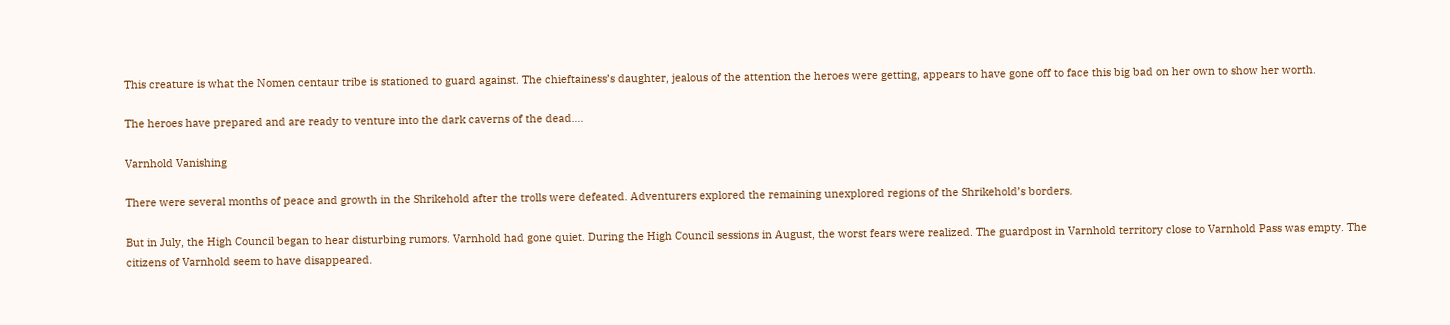This creature is what the Nomen centaur tribe is stationed to guard against. The chieftainess’s daughter, jealous of the attention the heroes were getting, appears to have gone off to face this big bad on her own to show her worth.

The heroes have prepared and are ready to venture into the dark caverns of the dead….

Varnhold Vanishing

There were several months of peace and growth in the Shrikehold after the trolls were defeated. Adventurers explored the remaining unexplored regions of the Shrikehold’s borders.

But in July, the High Council began to hear disturbing rumors. Varnhold had gone quiet. During the High Council sessions in August, the worst fears were realized. The guardpost in Varnhold territory close to Varnhold Pass was empty. The citizens of Varnhold seem to have disappeared.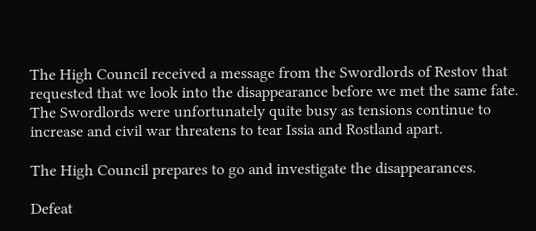The High Council received a message from the Swordlords of Restov that requested that we look into the disappearance before we met the same fate. The Swordlords were unfortunately quite busy as tensions continue to increase and civil war threatens to tear Issia and Rostland apart.

The High Council prepares to go and investigate the disappearances.

Defeat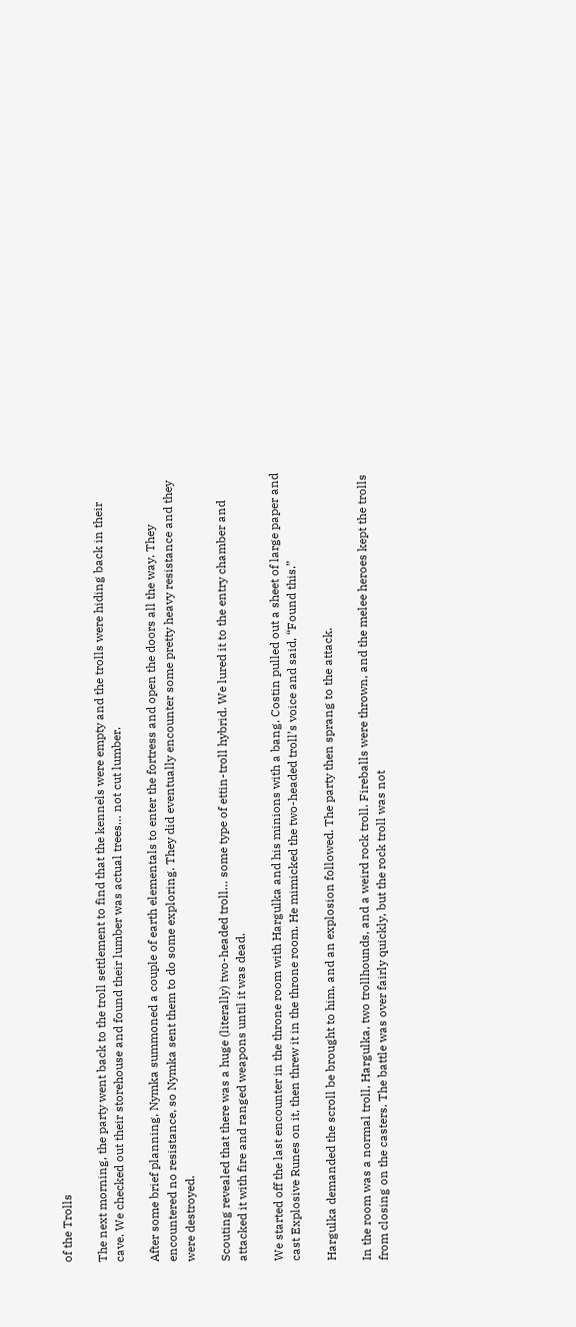of the Trolls

The next morning, the party went back to the troll settlement to find that the kennels were empty and the trolls were hiding back in their cave. We checked out their storehouse and found their lumber was actual trees… not cut lumber.

After some brief planning, Nymka summoned a couple of earth elementals to enter the fortress and open the doors all the way. They encountered no resistance, so Nymka sent them to do some exploring. They did eventually encounter some pretty heavy resistance and they were destroyed.

Scouting revealed that there was a huge (literally) two-headed troll… some type of ettin-troll hybrid. We lured it to the entry chamber and attacked it with fire and ranged weapons until it was dead.

We started off the last encounter in the throne room with Hargulka and his minions with a bang. Costin pulled out a sheet of large paper and cast Explosive Runes on it, then threw it in the throne room. He mimicked the two-headed troll’s voice and said, “Found this.”

Hargulka demanded the scroll be brought to him, and an explosion followed. The party then sprang to the attack.

In the room was a normal troll, Hargulka, two trollhounds, and a weird rock troll. Fireballs were thrown, and the melee heroes kept the trolls from closing on the casters. The battle was over fairly quickly, but the rock troll was not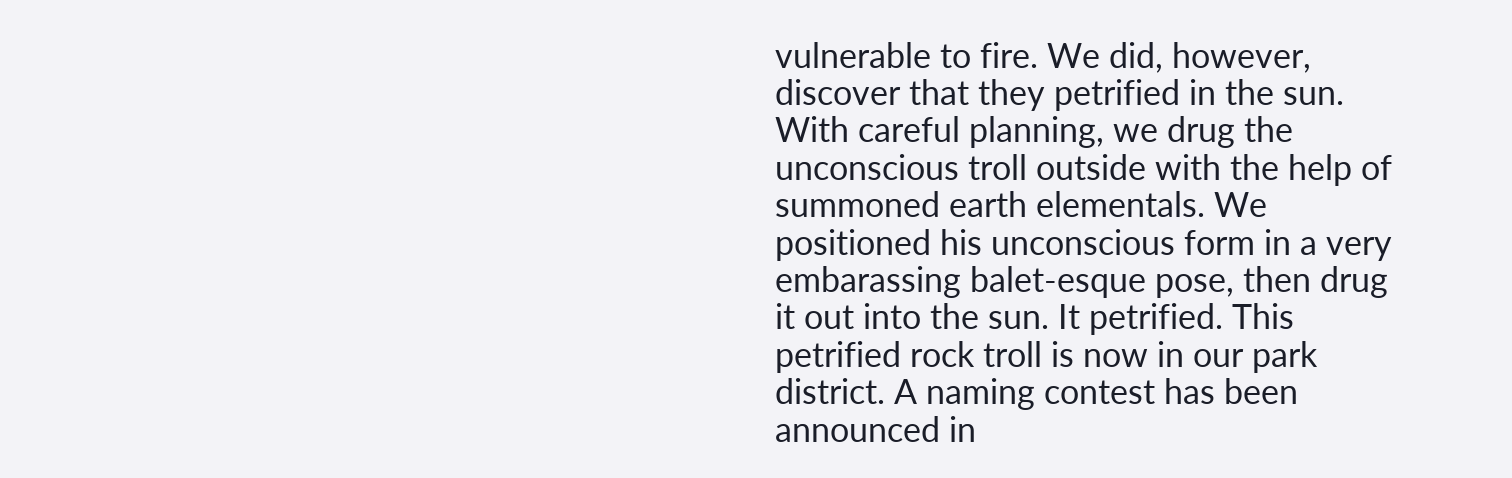vulnerable to fire. We did, however, discover that they petrified in the sun. With careful planning, we drug the unconscious troll outside with the help of summoned earth elementals. We positioned his unconscious form in a very embarassing balet-esque pose, then drug it out into the sun. It petrified. This petrified rock troll is now in our park district. A naming contest has been announced in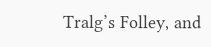Tralg’s Folley, and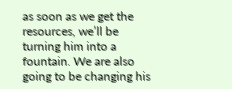as soon as we get the resources, we’ll be turning him into a fountain. We are also going to be changing his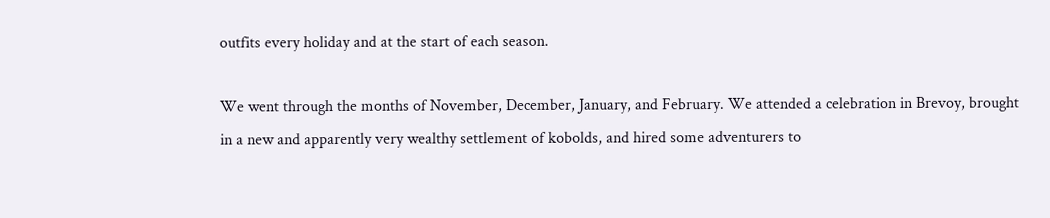outfits every holiday and at the start of each season.

We went through the months of November, December, January, and February. We attended a celebration in Brevoy, brought in a new and apparently very wealthy settlement of kobolds, and hired some adventurers to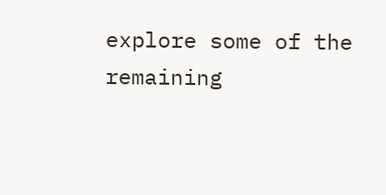explore some of the remaining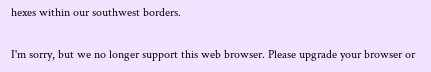hexes within our southwest borders.


I'm sorry, but we no longer support this web browser. Please upgrade your browser or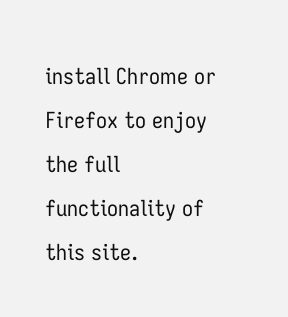install Chrome or Firefox to enjoy the full functionality of this site.